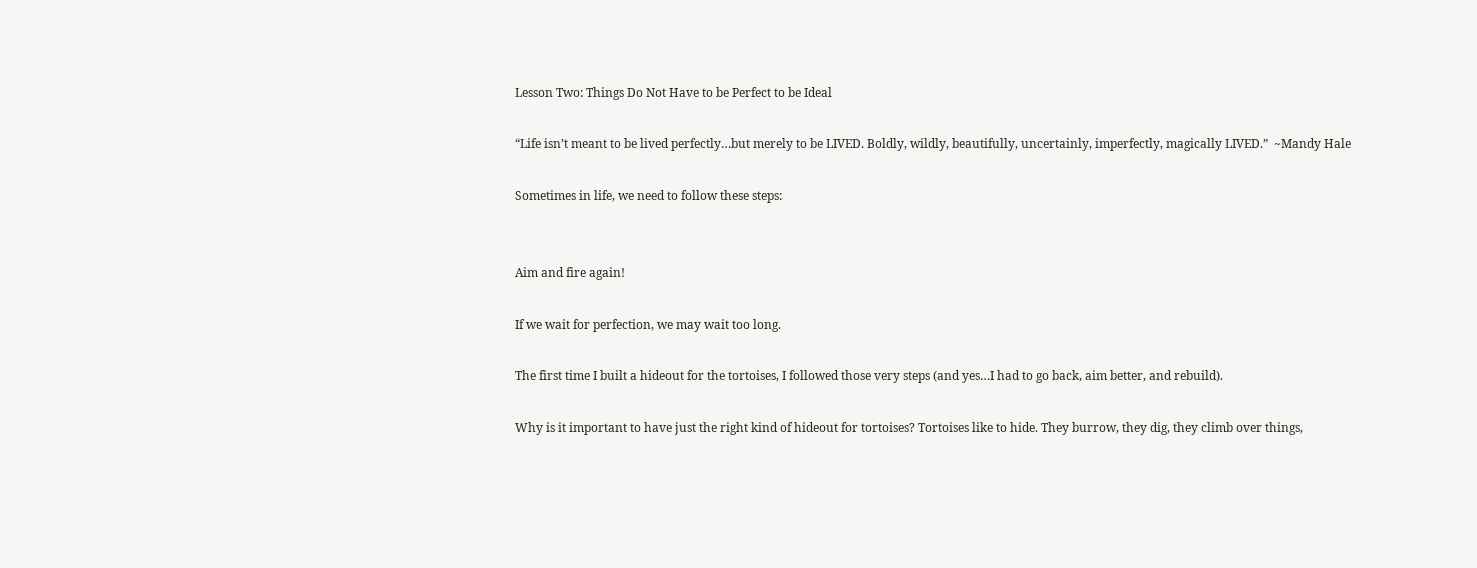Lesson Two: Things Do Not Have to be Perfect to be Ideal

“Life isn’t meant to be lived perfectly…but merely to be LIVED. Boldly, wildly, beautifully, uncertainly, imperfectly, magically LIVED.”  ~Mandy Hale

Sometimes in life, we need to follow these steps:


Aim and fire again!

If we wait for perfection, we may wait too long.

The first time I built a hideout for the tortoises, I followed those very steps (and yes…I had to go back, aim better, and rebuild).

Why is it important to have just the right kind of hideout for tortoises? Tortoises like to hide. They burrow, they dig, they climb over things,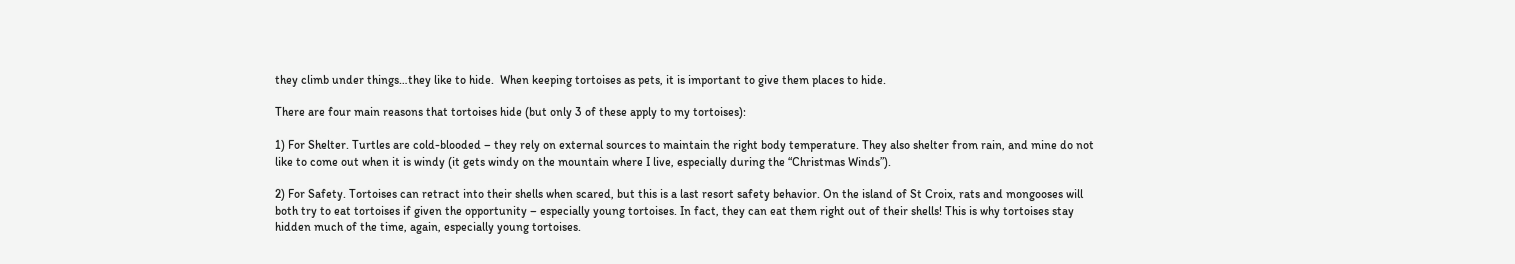they climb under things…they like to hide.  When keeping tortoises as pets, it is important to give them places to hide.

There are four main reasons that tortoises hide (but only 3 of these apply to my tortoises):

1) For Shelter. Turtles are cold-blooded – they rely on external sources to maintain the right body temperature. They also shelter from rain, and mine do not like to come out when it is windy (it gets windy on the mountain where I live, especially during the “Christmas Winds”).

2) For Safety. Tortoises can retract into their shells when scared, but this is a last resort safety behavior. On the island of St Croix, rats and mongooses will both try to eat tortoises if given the opportunity – especially young tortoises. In fact, they can eat them right out of their shells! This is why tortoises stay hidden much of the time, again, especially young tortoises.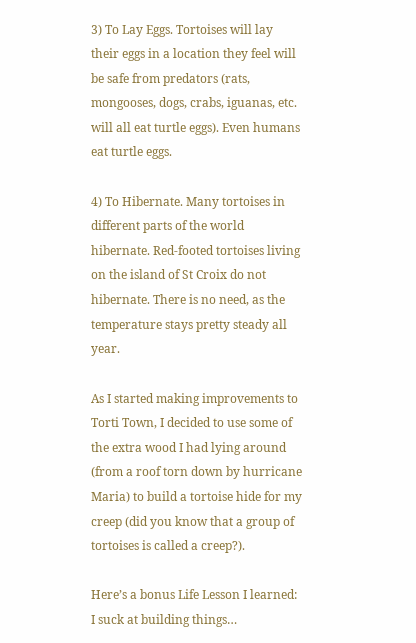3) To Lay Eggs. Tortoises will lay their eggs in a location they feel will be safe from predators (rats, mongooses, dogs, crabs, iguanas, etc. will all eat turtle eggs). Even humans eat turtle eggs.

4) To Hibernate. Many tortoises in different parts of the world hibernate. Red-footed tortoises living on the island of St Croix do not hibernate. There is no need, as the temperature stays pretty steady all year.

As I started making improvements to Torti Town, I decided to use some of the extra wood I had lying around (from a roof torn down by hurricane Maria) to build a tortoise hide for my creep (did you know that a group of tortoises is called a creep?).

Here’s a bonus Life Lesson I learned: I suck at building things…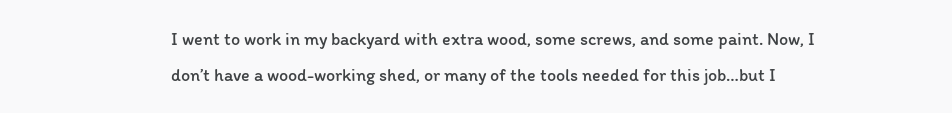I went to work in my backyard with extra wood, some screws, and some paint. Now, I don’t have a wood-working shed, or many of the tools needed for this job…but I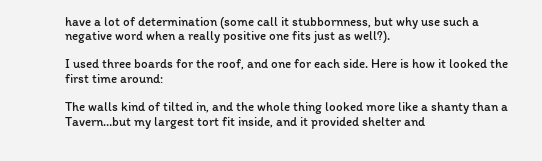have a lot of determination (some call it stubbornness, but why use such a negative word when a really positive one fits just as well?).

I used three boards for the roof, and one for each side. Here is how it looked the first time around:

The walls kind of tilted in, and the whole thing looked more like a shanty than a Tavern…but my largest tort fit inside, and it provided shelter and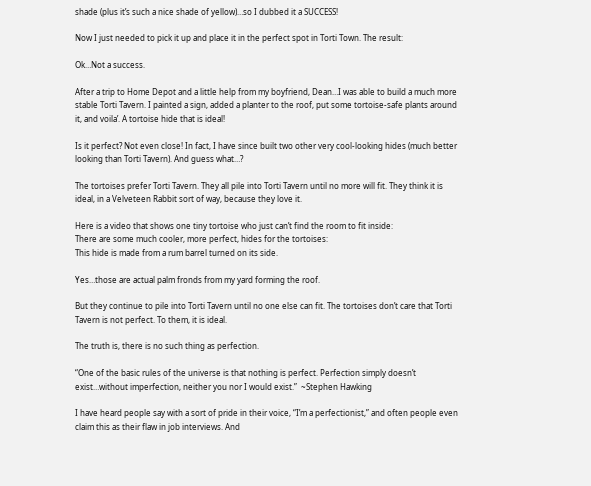shade (plus it’s such a nice shade of yellow)…so I dubbed it a SUCCESS!

Now I just needed to pick it up and place it in the perfect spot in Torti Town. The result:

Ok…Not a success.

After a trip to Home Depot and a little help from my boyfriend, Dean…I was able to build a much more stable Torti Tavern. I painted a sign, added a planter to the roof, put some tortoise-safe plants around it, and voila’. A tortoise hide that is ideal!

Is it perfect? Not even close! In fact, I have since built two other very cool-looking hides (much better looking than Torti Tavern). And guess what…?

The tortoises prefer Torti Tavern. They all pile into Torti Tavern until no more will fit. They think it is ideal, in a Velveteen Rabbit sort of way, because they love it.

Here is a video that shows one tiny tortoise who just can’t find the room to fit inside:
There are some much cooler, more perfect, hides for the tortoises:
This hide is made from a rum barrel turned on its side.

Yes…those are actual palm fronds from my yard forming the roof.

But they continue to pile into Torti Tavern until no one else can fit. The tortoises don’t care that Torti Tavern is not perfect. To them, it is ideal.

The truth is, there is no such thing as perfection.

“One of the basic rules of the universe is that nothing is perfect. Perfection simply doesn’t exist…without imperfection, neither you nor I would exist.”  ~Stephen Hawking

I have heard people say with a sort of pride in their voice, “I’m a perfectionist,” and often people even claim this as their flaw in job interviews. And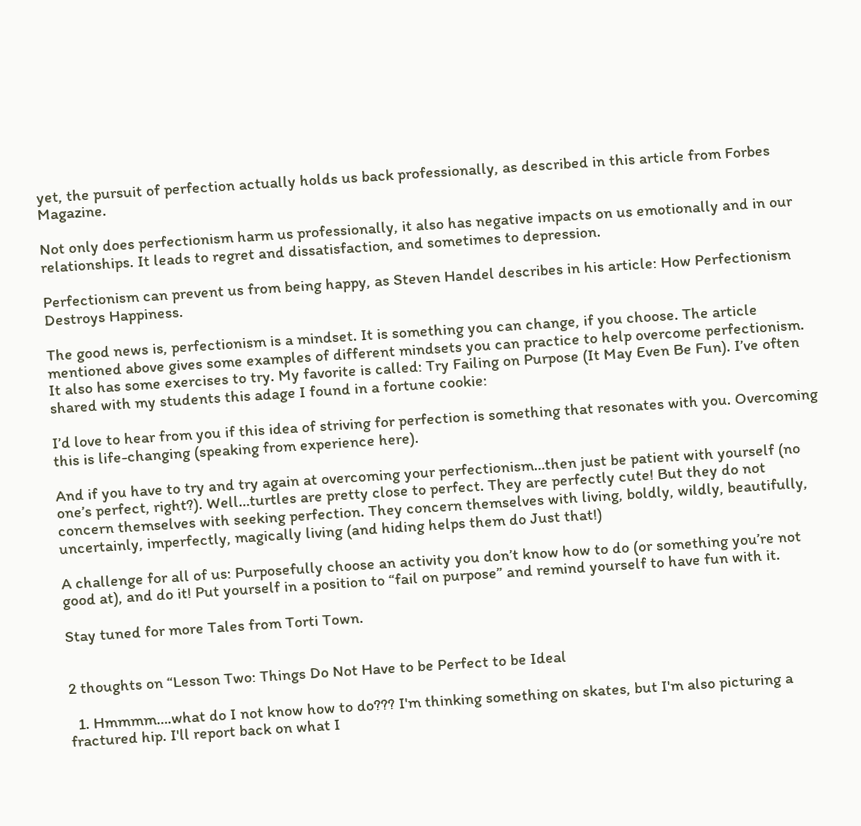yet, the pursuit of perfection actually holds us back professionally, as described in this article from Forbes Magazine.

Not only does perfectionism harm us professionally, it also has negative impacts on us emotionally and in our relationships. It leads to regret and dissatisfaction, and sometimes to depression.

Perfectionism can prevent us from being happy, as Steven Handel describes in his article: How Perfectionism Destroys Happiness.

The good news is, perfectionism is a mindset. It is something you can change, if you choose. The article mentioned above gives some examples of different mindsets you can practice to help overcome perfectionism. It also has some exercises to try. My favorite is called: Try Failing on Purpose (It May Even Be Fun). I’ve often shared with my students this adage I found in a fortune cookie:

I’d love to hear from you if this idea of striving for perfection is something that resonates with you. Overcoming this is life-changing (speaking from experience here).

And if you have to try and try again at overcoming your perfectionism…then just be patient with yourself (no one’s perfect, right?). Well…turtles are pretty close to perfect. They are perfectly cute! But they do not concern themselves with seeking perfection. They concern themselves with living, boldly, wildly, beautifully, uncertainly, imperfectly, magically living (and hiding helps them do Just that!)

A challenge for all of us: Purposefully choose an activity you don’t know how to do (or something you’re not good at), and do it! Put yourself in a position to “fail on purpose” and remind yourself to have fun with it.

Stay tuned for more Tales from Torti Town.


2 thoughts on “Lesson Two: Things Do Not Have to be Perfect to be Ideal

  1. Hmmmm….what do I not know how to do??? I'm thinking something on skates, but I'm also picturing a fractured hip. I'll report back on what I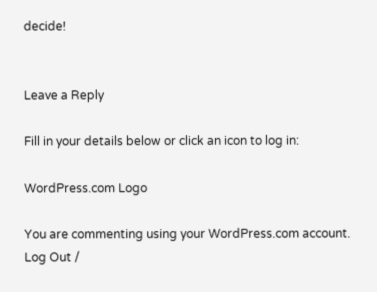decide!


Leave a Reply

Fill in your details below or click an icon to log in:

WordPress.com Logo

You are commenting using your WordPress.com account. Log Out /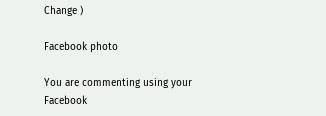Change )

Facebook photo

You are commenting using your Facebook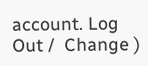account. Log Out /  Change )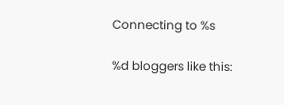Connecting to %s

%d bloggers like this: